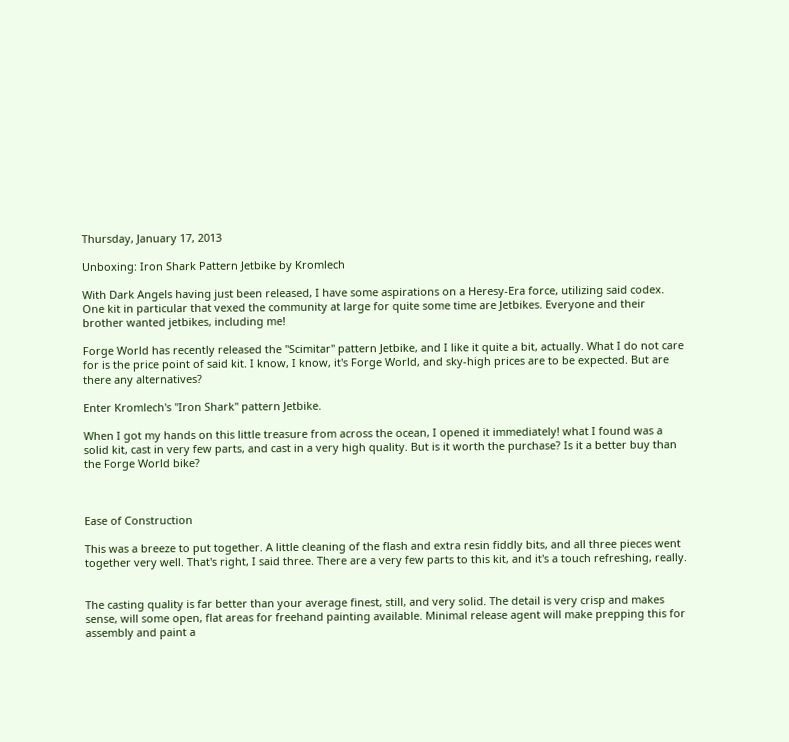Thursday, January 17, 2013

Unboxing: Iron Shark Pattern Jetbike by Kromlech

With Dark Angels having just been released, I have some aspirations on a Heresy-Era force, utilizing said codex. One kit in particular that vexed the community at large for quite some time are Jetbikes. Everyone and their brother wanted jetbikes, including me!

Forge World has recently released the "Scimitar" pattern Jetbike, and I like it quite a bit, actually. What I do not care for is the price point of said kit. I know, I know, it's Forge World, and sky-high prices are to be expected. But are there any alternatives?

Enter Kromlech's "Iron Shark" pattern Jetbike.

When I got my hands on this little treasure from across the ocean, I opened it immediately! what I found was a solid kit, cast in very few parts, and cast in a very high quality. But is it worth the purchase? Is it a better buy than the Forge World bike?



Ease of Construction

This was a breeze to put together. A little cleaning of the flash and extra resin fiddly bits, and all three pieces went together very well. That's right, I said three. There are a very few parts to this kit, and it's a touch refreshing, really.


The casting quality is far better than your average finest, still, and very solid. The detail is very crisp and makes sense, will some open, flat areas for freehand painting available. Minimal release agent will make prepping this for assembly and paint a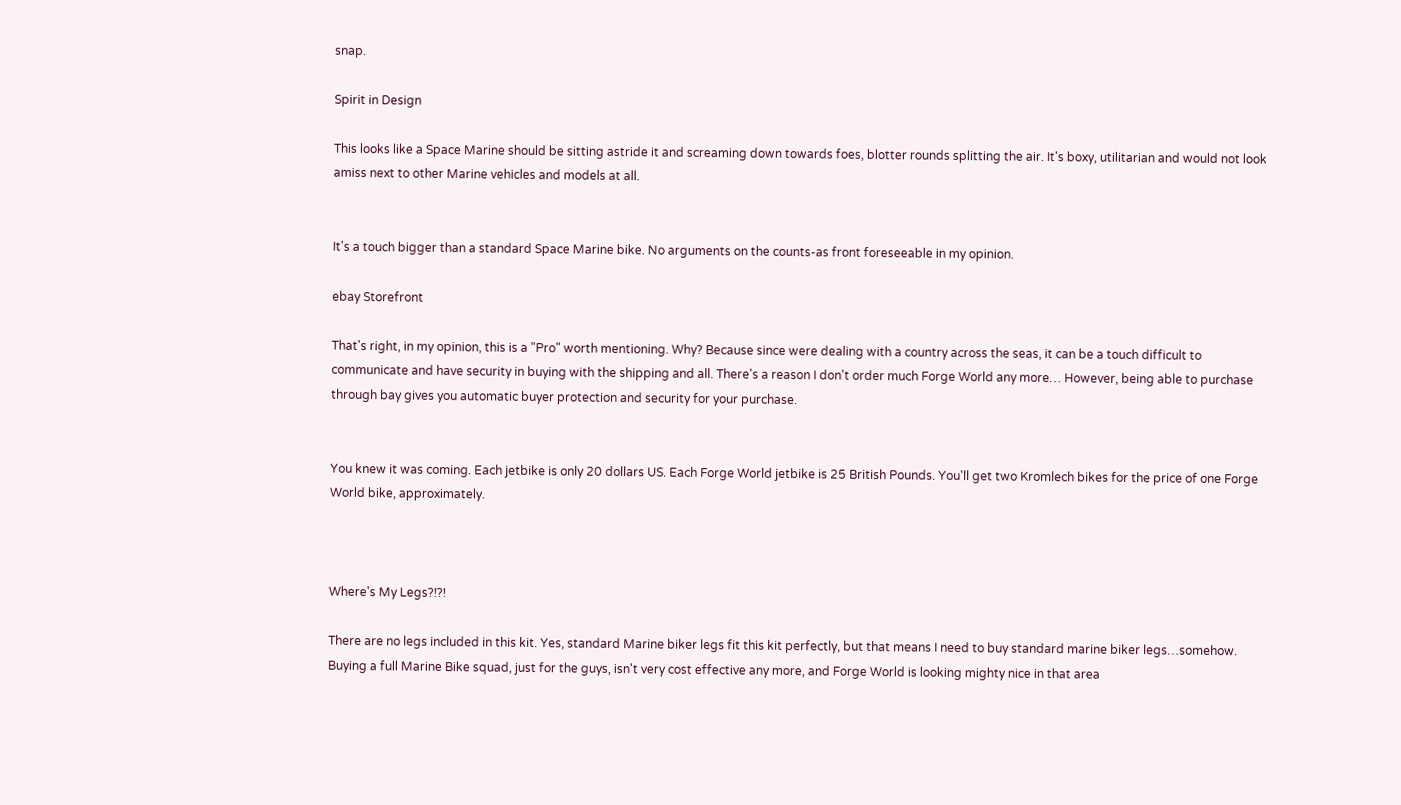snap.

Spirit in Design

This looks like a Space Marine should be sitting astride it and screaming down towards foes, blotter rounds splitting the air. It's boxy, utilitarian and would not look amiss next to other Marine vehicles and models at all.


It's a touch bigger than a standard Space Marine bike. No arguments on the counts-as front foreseeable in my opinion.

ebay Storefront

That's right, in my opinion, this is a "Pro" worth mentioning. Why? Because since were dealing with a country across the seas, it can be a touch difficult to communicate and have security in buying with the shipping and all. There's a reason I don't order much Forge World any more… However, being able to purchase through bay gives you automatic buyer protection and security for your purchase.


You knew it was coming. Each jetbike is only 20 dollars US. Each Forge World jetbike is 25 British Pounds. You'll get two Kromlech bikes for the price of one Forge World bike, approximately.



Where's My Legs?!?!

There are no legs included in this kit. Yes, standard Marine biker legs fit this kit perfectly, but that means I need to buy standard marine biker legs…somehow. Buying a full Marine Bike squad, just for the guys, isn't very cost effective any more, and Forge World is looking mighty nice in that area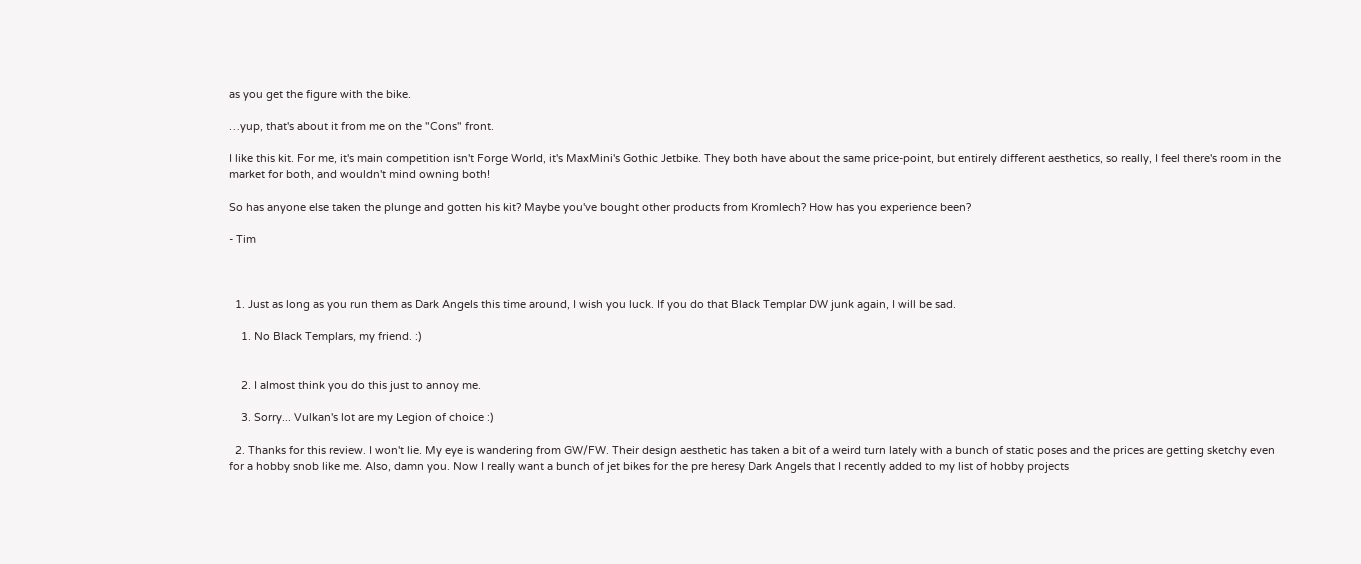as you get the figure with the bike.

…yup, that's about it from me on the "Cons" front.

I like this kit. For me, it's main competition isn't Forge World, it's MaxMini's Gothic Jetbike. They both have about the same price-point, but entirely different aesthetics, so really, I feel there's room in the market for both, and wouldn't mind owning both!

So has anyone else taken the plunge and gotten his kit? Maybe you've bought other products from Kromlech? How has you experience been?

- Tim



  1. Just as long as you run them as Dark Angels this time around, I wish you luck. If you do that Black Templar DW junk again, I will be sad.

    1. No Black Templars, my friend. :)


    2. I almost think you do this just to annoy me.

    3. Sorry... Vulkan's lot are my Legion of choice :)

  2. Thanks for this review. I won't lie. My eye is wandering from GW/FW. Their design aesthetic has taken a bit of a weird turn lately with a bunch of static poses and the prices are getting sketchy even for a hobby snob like me. Also, damn you. Now I really want a bunch of jet bikes for the pre heresy Dark Angels that I recently added to my list of hobby projects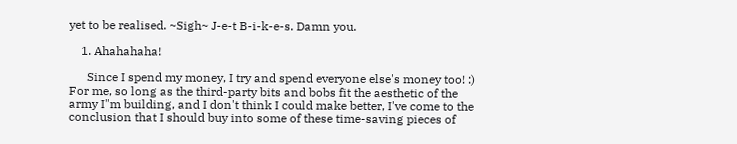yet to be realised. ~Sigh~ J-e-t B-i-k-e-s. Damn you.

    1. Ahahahaha!

      Since I spend my money, I try and spend everyone else's money too! :) For me, so long as the third-party bits and bobs fit the aesthetic of the army I"m building, and I don't think I could make better, I've come to the conclusion that I should buy into some of these time-saving pieces of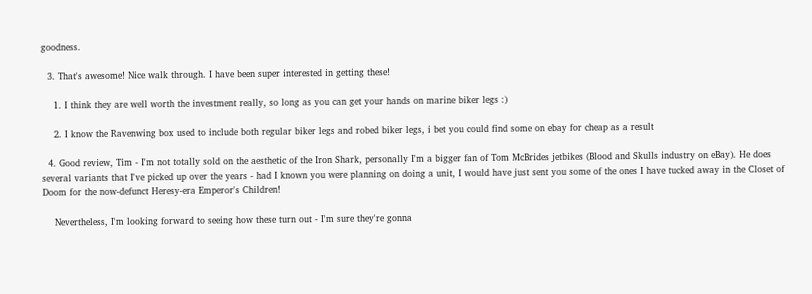goodness.

  3. That's awesome! Nice walk through. I have been super interested in getting these!

    1. I think they are well worth the investment really, so long as you can get your hands on marine biker legs :)

    2. I know the Ravenwing box used to include both regular biker legs and robed biker legs, i bet you could find some on ebay for cheap as a result

  4. Good review, Tim - I'm not totally sold on the aesthetic of the Iron Shark, personally I'm a bigger fan of Tom McBrides jetbikes (Blood and Skulls industry on eBay). He does several variants that I've picked up over the years - had I known you were planning on doing a unit, I would have just sent you some of the ones I have tucked away in the Closet of Doom for the now-defunct Heresy-era Emperor's Children!

    Nevertheless, I'm looking forward to seeing how these turn out - I'm sure they're gonna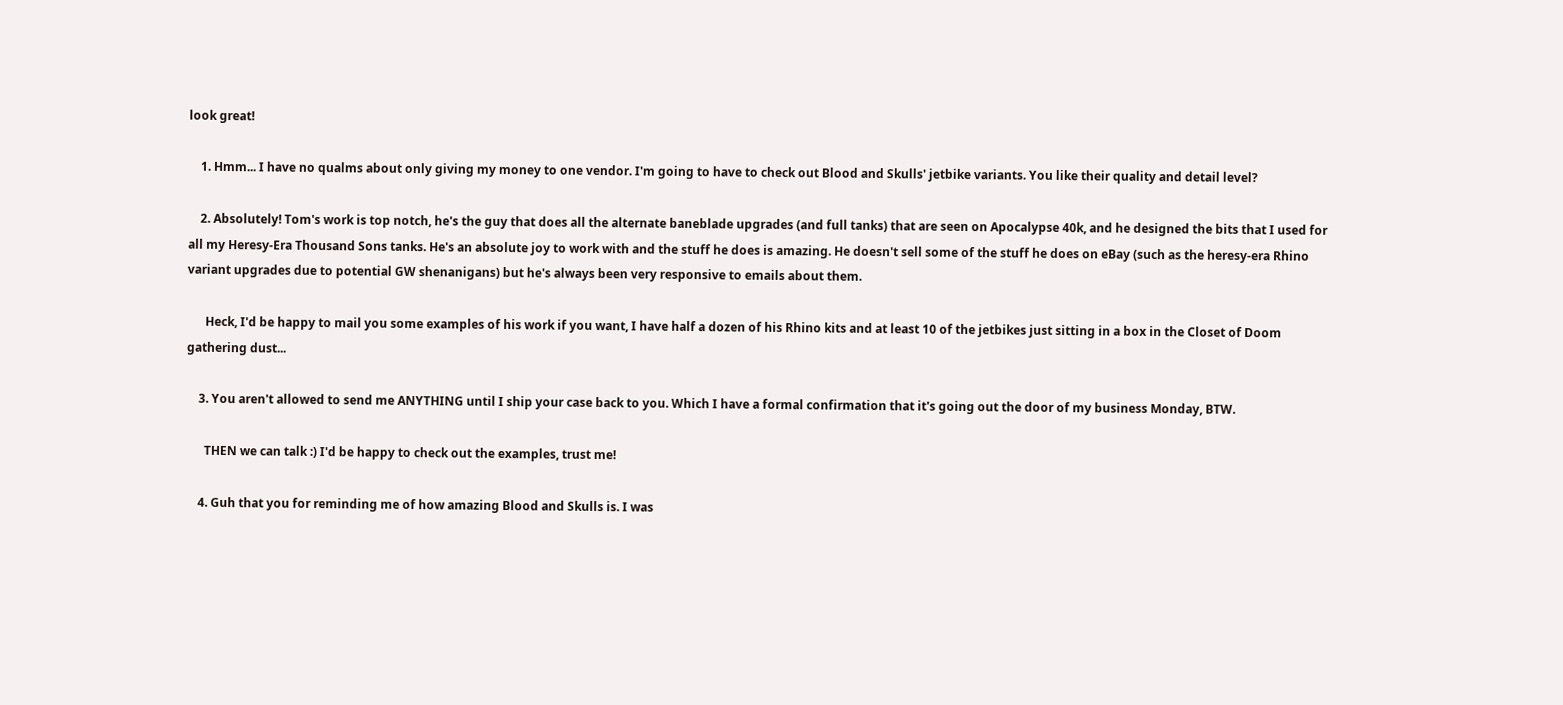look great!

    1. Hmm... I have no qualms about only giving my money to one vendor. I'm going to have to check out Blood and Skulls' jetbike variants. You like their quality and detail level?

    2. Absolutely! Tom's work is top notch, he's the guy that does all the alternate baneblade upgrades (and full tanks) that are seen on Apocalypse 40k, and he designed the bits that I used for all my Heresy-Era Thousand Sons tanks. He's an absolute joy to work with and the stuff he does is amazing. He doesn't sell some of the stuff he does on eBay (such as the heresy-era Rhino variant upgrades due to potential GW shenanigans) but he's always been very responsive to emails about them.

      Heck, I'd be happy to mail you some examples of his work if you want, I have half a dozen of his Rhino kits and at least 10 of the jetbikes just sitting in a box in the Closet of Doom gathering dust...

    3. You aren't allowed to send me ANYTHING until I ship your case back to you. Which I have a formal confirmation that it's going out the door of my business Monday, BTW.

      THEN we can talk :) I'd be happy to check out the examples, trust me!

    4. Guh that you for reminding me of how amazing Blood and Skulls is. I was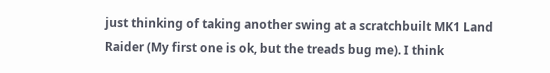just thinking of taking another swing at a scratchbuilt MK1 Land Raider (My first one is ok, but the treads bug me). I think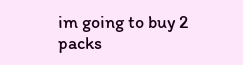im going to buy 2 packs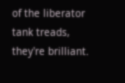of the liberator tank treads, they're brilliant.